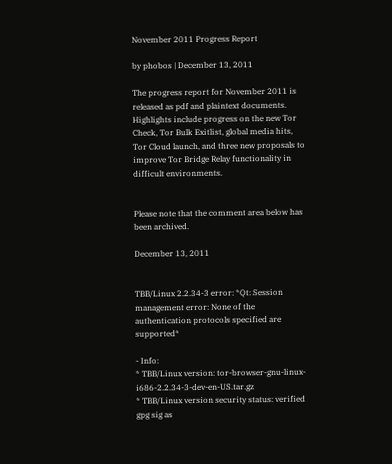November 2011 Progress Report

by phobos | December 13, 2011

The progress report for November 2011 is released as pdf and plaintext documents. Highlights include progress on the new Tor Check, Tor Bulk Exitlist, global media hits, Tor Cloud launch, and three new proposals to improve Tor Bridge Relay functionality in difficult environments.


Please note that the comment area below has been archived.

December 13, 2011


TBB/Linux 2.2.34-3 error: *Qt: Session management error: None of the authentication protocols specified are supported*

- Info:
* TBB/Linux version: tor-browser-gnu-linux-i686-2.2.34-3-dev-en-US.tar.gz
* TBB/Linux version security status: verified gpg sig as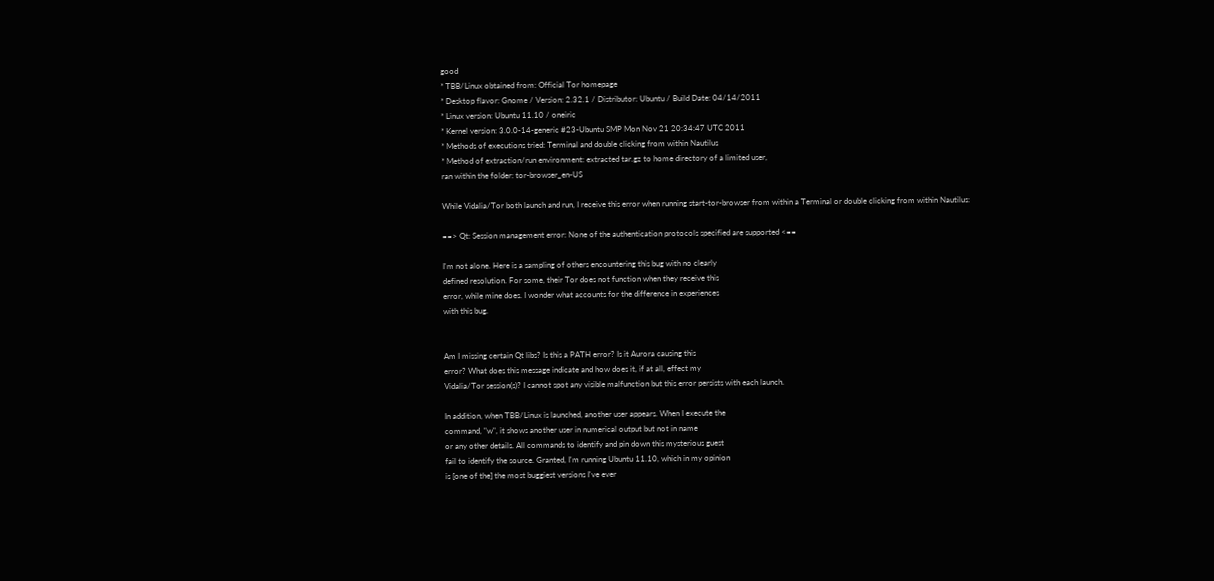good
* TBB/Linux obtained from: Official Tor homepage
* Desktop flavor: Gnome / Version: 2.32.1 / Distributor: Ubuntu / Build Date: 04/14/2011
* Linux version: Ubuntu 11.10 / oneiric
* Kernel version: 3.0.0-14-generic #23-Ubuntu SMP Mon Nov 21 20:34:47 UTC 2011
* Methods of executions tried: Terminal and double clicking from within Nautilus
* Method of extraction/run environment: extracted tar.gz to home directory of a limited user,
ran within the folder: tor-browser_en-US

While Vidalia/Tor both launch and run, I receive this error when running start-tor-browser from within a Terminal or double clicking from within Nautilus:

==> Qt: Session management error: None of the authentication protocols specified are supported <==

I'm not alone. Here is a sampling of others encountering this bug with no clearly
defined resolution. For some, their Tor does not function when they receive this
error, while mine does. I wonder what accounts for the difference in experiences
with this bug.


Am I missing certain Qt libs? Is this a PATH error? Is it Aurora causing this
error? What does this message indicate and how does it, if at all, effect my
Vidalia/Tor session(s)? I cannot spot any visible malfunction but this error persists with each launch.

In addition, when TBB/Linux is launched, another user appears. When I execute the
command, "w", it shows another user in numerical output but not in name
or any other details. All commands to identify and pin down this mysterious guest
fail to identify the source. Granted, I'm running Ubuntu 11.10, which in my opinion
is [one of the] the most buggiest versions I've ever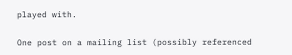played with.

One post on a mailing list (possibly referenced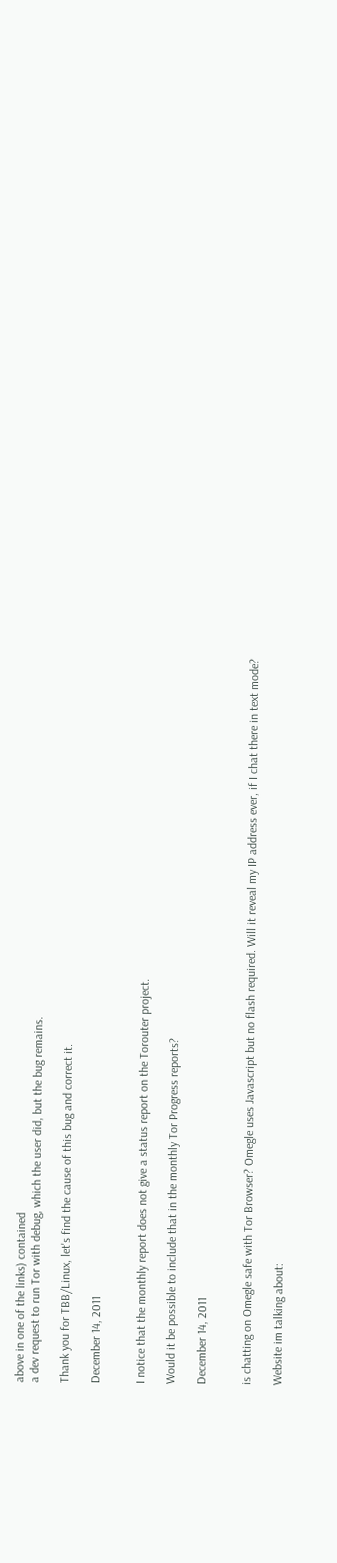above in one of the links) contained
a dev request to run Tor with debug, which the user did, but the bug remains.

Thank you for TBB/Linux, let's find the cause of this bug and correct it.

December 14, 2011


I notice that the monthly report does not give a status report on the Torouter project.

Would it be possible to include that in the monthly Tor Progress reports?

December 14, 2011


is chatting on Omegle safe with Tor Browser? Omegle uses Javascript but no flash required. Will it reveal my IP address ever, if I chat there in text mode?

Website im talking about: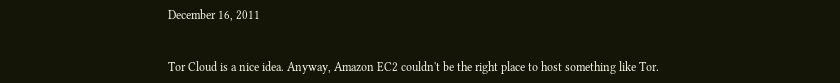December 16, 2011


Tor Cloud is a nice idea. Anyway, Amazon EC2 couldn't be the right place to host something like Tor.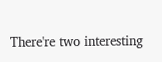There're two interesting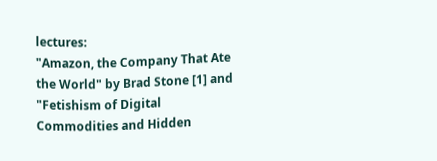lectures:
"Amazon, the Company That Ate the World" by Brad Stone [1] and "Fetishism of Digital Commodities and Hidden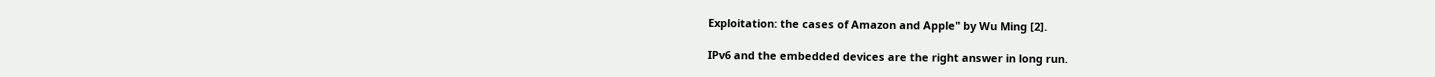Exploitation: the cases of Amazon and Apple" by Wu Ming [2].

IPv6 and the embedded devices are the right answer in long run.